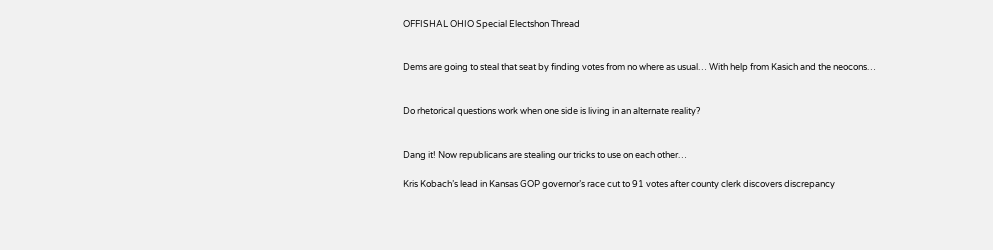OFFISHAL OHIO Special Electshon Thread


Dems are going to steal that seat by finding votes from no where as usual… With help from Kasich and the neocons…


Do rhetorical questions work when one side is living in an alternate reality?


Dang it! Now republicans are stealing our tricks to use on each other…

Kris Kobach’s lead in Kansas GOP governor’s race cut to 91 votes after county clerk discovers discrepancy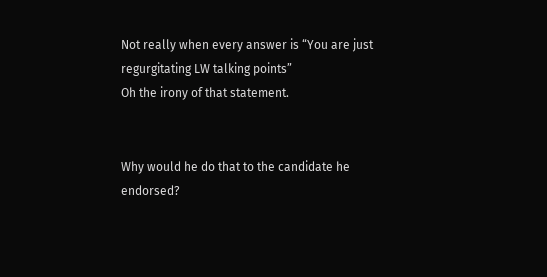Not really when every answer is “You are just regurgitating LW talking points”
Oh the irony of that statement.


Why would he do that to the candidate he endorsed?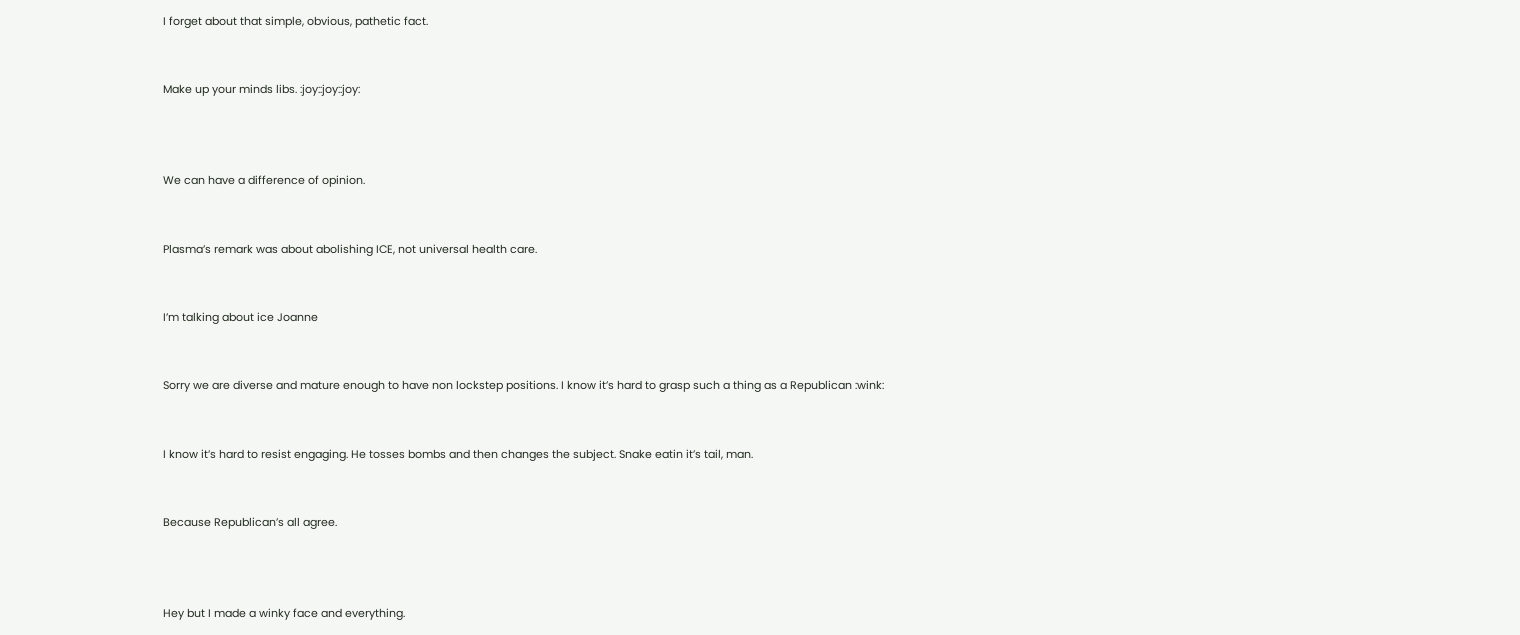I forget about that simple, obvious, pathetic fact.


Make up your minds libs. :joy::joy::joy:



We can have a difference of opinion.


Plasma’s remark was about abolishing ICE, not universal health care.


I’m talking about ice Joanne


Sorry we are diverse and mature enough to have non lockstep positions. I know it’s hard to grasp such a thing as a Republican :wink:


I know it’s hard to resist engaging. He tosses bombs and then changes the subject. Snake eatin it’s tail, man.


Because Republican’s all agree.



Hey but I made a winky face and everything.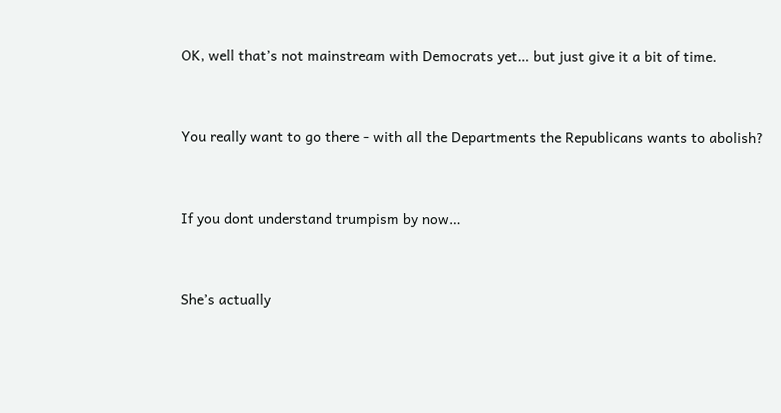OK, well that’s not mainstream with Democrats yet… but just give it a bit of time.


You really want to go there - with all the Departments the Republicans wants to abolish?


If you dont understand trumpism by now…


She’s actually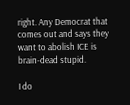right. Any Democrat that comes out and says they want to abolish ICE is brain-dead stupid.

I do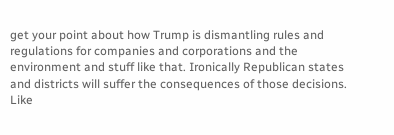get your point about how Trump is dismantling rules and regulations for companies and corporations and the environment and stuff like that. Ironically Republican states and districts will suffer the consequences of those decisions. Like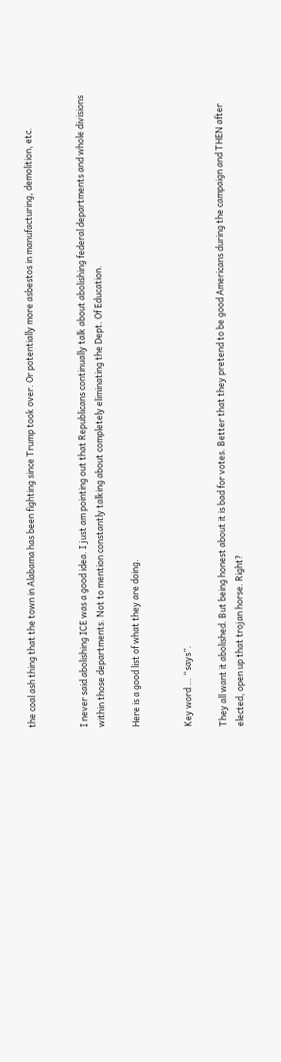the coal ash thing that the town in Alabama has been fighting since Trump took over. Or potentially more asbestos in manufacturing, demolition, etc.


I never said abolishing ICE was a good idea. I just am pointing out that Republicans continually talk about abolishing federal departments and whole divisions within those departments. Not to mention constantly talking about completely eliminating the Dept. Of Education.

Here is a good list of what they are doing.


Key word … “says”.

They all want it abolished. But being honest about it is bad for votes. Better that they pretend to be good Americans during the campaign and THEN after elected, open up that trojan horse. Right?